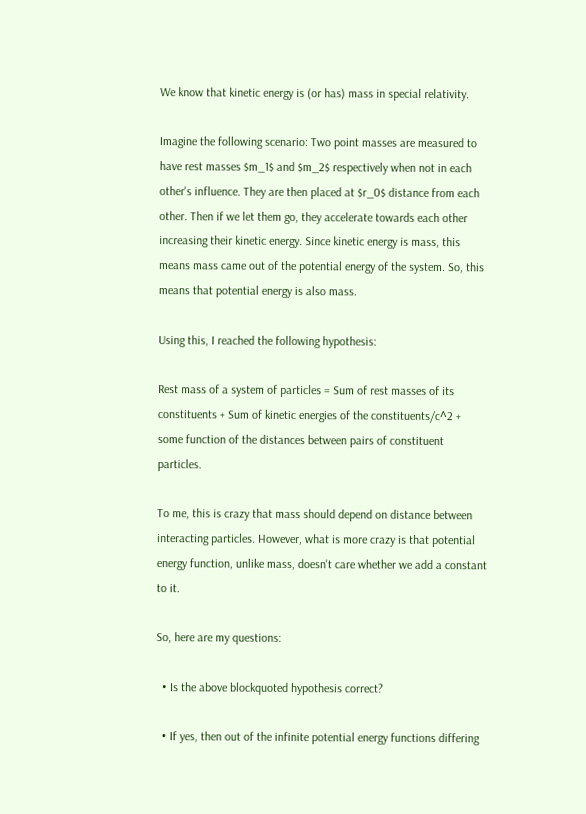We know that kinetic energy is (or has) mass in special relativity.

Imagine the following scenario: Two point masses are measured to have rest masses $m_1$ and $m_2$ respectively when not in each other's influence. They are then placed at $r_0$ distance from each other. Then if we let them go, they accelerate towards each other increasing their kinetic energy. Since kinetic energy is mass, this means mass came out of the potential energy of the system. So, this means that potential energy is also mass.

Using this, I reached the following hypothesis:

Rest mass of a system of particles = Sum of rest masses of its constituents + Sum of kinetic energies of the constituents/c^2 + some function of the distances between pairs of constituent particles.

To me, this is crazy that mass should depend on distance between interacting particles. However, what is more crazy is that potential energy function, unlike mass, doesn't care whether we add a constant to it.

So, here are my questions:

  • Is the above blockquoted hypothesis correct?

  • If yes, then out of the infinite potential energy functions differing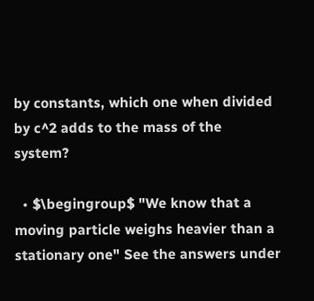by constants, which one when divided by c^2 adds to the mass of the system?

  • $\begingroup$ "We know that a moving particle weighs heavier than a stationary one" See the answers under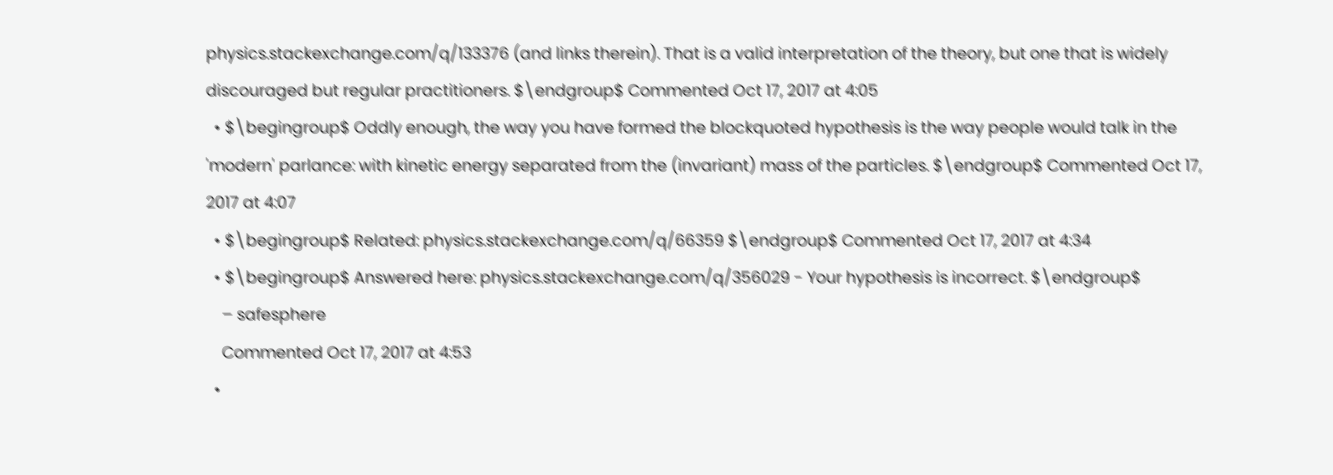physics.stackexchange.com/q/133376 (and links therein). That is a valid interpretation of the theory, but one that is widely discouraged but regular practitioners. $\endgroup$ Commented Oct 17, 2017 at 4:05
  • $\begingroup$ Oddly enough, the way you have formed the blockquoted hypothesis is the way people would talk in the 'modern' parlance: with kinetic energy separated from the (invariant) mass of the particles. $\endgroup$ Commented Oct 17, 2017 at 4:07
  • $\begingroup$ Related: physics.stackexchange.com/q/66359 $\endgroup$ Commented Oct 17, 2017 at 4:34
  • $\begingroup$ Answered here: physics.stackexchange.com/q/356029 - Your hypothesis is incorrect. $\endgroup$
    – safesphere
    Commented Oct 17, 2017 at 4:53
  •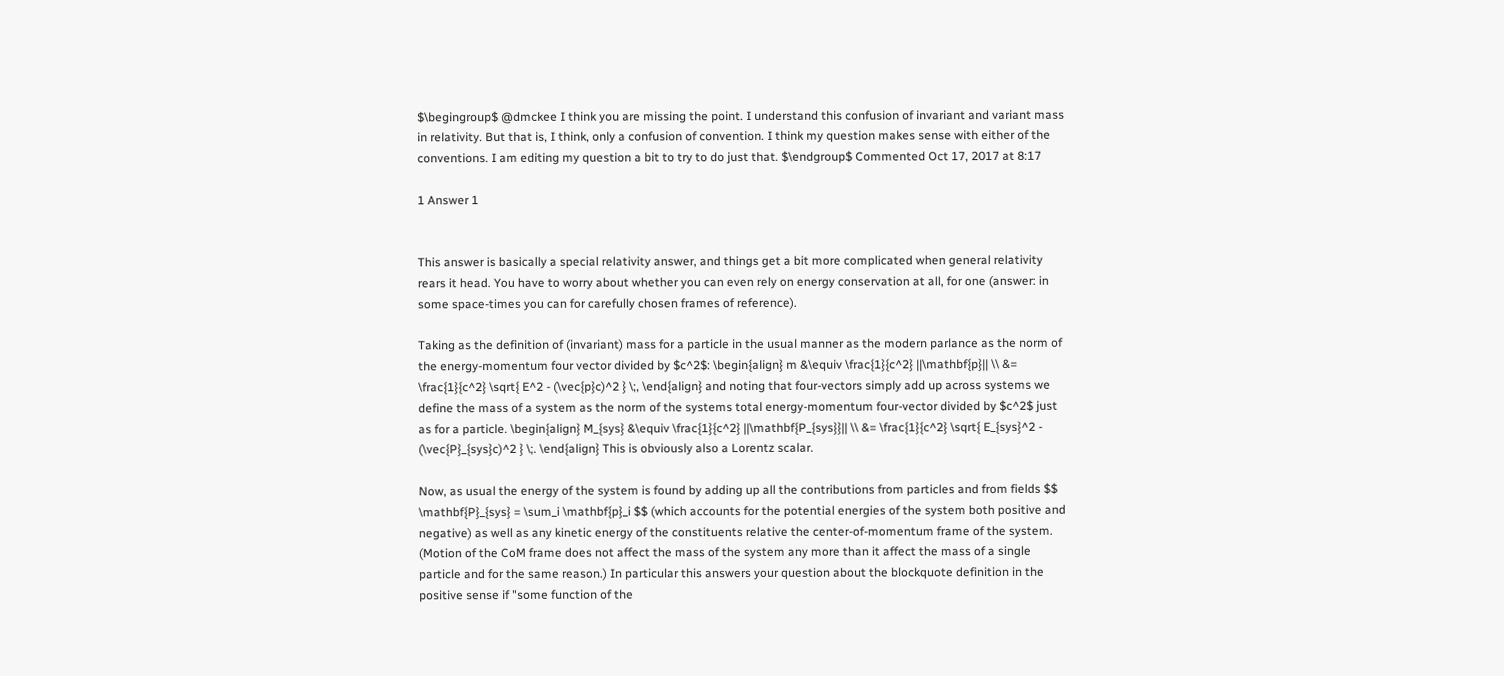$\begingroup$ @dmckee I think you are missing the point. I understand this confusion of invariant and variant mass in relativity. But that is, I think, only a confusion of convention. I think my question makes sense with either of the conventions. I am editing my question a bit to try to do just that. $\endgroup$ Commented Oct 17, 2017 at 8:17

1 Answer 1


This answer is basically a special relativity answer, and things get a bit more complicated when general relativity rears it head. You have to worry about whether you can even rely on energy conservation at all, for one (answer: in some space-times you can for carefully chosen frames of reference).

Taking as the definition of (invariant) mass for a particle in the usual manner as the modern parlance as the norm of the energy-momentum four vector divided by $c^2$: \begin{align} m &\equiv \frac{1}{c^2} ||\mathbf{p}|| \\ &= \frac{1}{c^2} \sqrt{ E^2 - (\vec{p}c)^2 } \;, \end{align} and noting that four-vectors simply add up across systems we define the mass of a system as the norm of the systems total energy-momentum four-vector divided by $c^2$ just as for a particle. \begin{align} M_{sys} &\equiv \frac{1}{c^2} ||\mathbf{P_{sys}}|| \\ &= \frac{1}{c^2} \sqrt{ E_{sys}^2 - (\vec{P}_{sys}c)^2 } \;. \end{align} This is obviously also a Lorentz scalar.

Now, as usual the energy of the system is found by adding up all the contributions from particles and from fields $$ \mathbf{P}_{sys} = \sum_i \mathbf{p}_i $$ (which accounts for the potential energies of the system both positive and negative) as well as any kinetic energy of the constituents relative the center-of-momentum frame of the system. (Motion of the CoM frame does not affect the mass of the system any more than it affect the mass of a single particle and for the same reason.) In particular this answers your question about the blockquote definition in the positive sense if "some function of the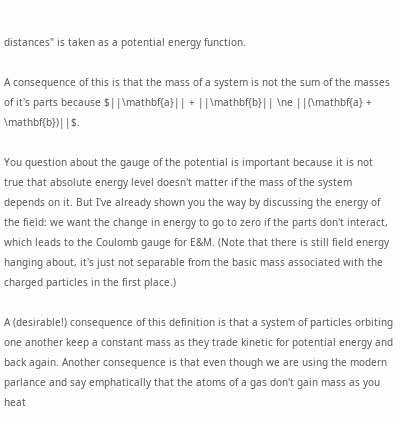distances" is taken as a potential energy function.

A consequence of this is that the mass of a system is not the sum of the masses of it's parts because $||\mathbf{a}|| + ||\mathbf{b}|| \ne ||(\mathbf{a} + \mathbf{b})||$.

You question about the gauge of the potential is important because it is not true that absolute energy level doesn't matter if the mass of the system depends on it. But I've already shown you the way by discussing the energy of the field: we want the change in energy to go to zero if the parts don't interact, which leads to the Coulomb gauge for E&M. (Note that there is still field energy hanging about, it's just not separable from the basic mass associated with the charged particles in the first place.)

A (desirable!) consequence of this definition is that a system of particles orbiting one another keep a constant mass as they trade kinetic for potential energy and back again. Another consequence is that even though we are using the modern parlance and say emphatically that the atoms of a gas don't gain mass as you heat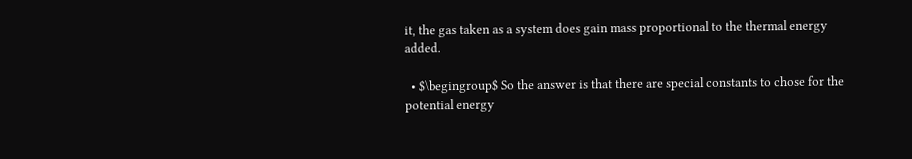it, the gas taken as a system does gain mass proportional to the thermal energy added.

  • $\begingroup$ So the answer is that there are special constants to chose for the potential energy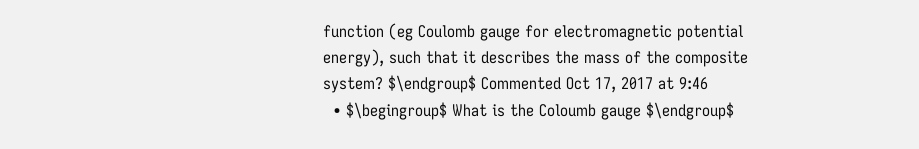function (eg Coulomb gauge for electromagnetic potential energy), such that it describes the mass of the composite system? $\endgroup$ Commented Oct 17, 2017 at 9:46
  • $\begingroup$ What is the Coloumb gauge $\endgroup$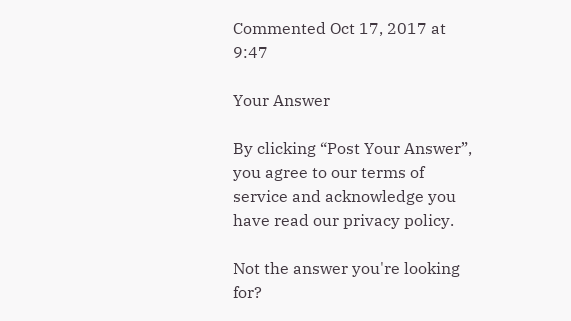Commented Oct 17, 2017 at 9:47

Your Answer

By clicking “Post Your Answer”, you agree to our terms of service and acknowledge you have read our privacy policy.

Not the answer you're looking for?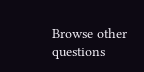Browse other questions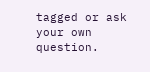tagged or ask your own question.